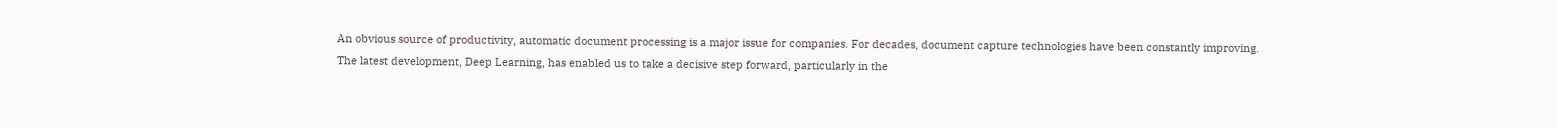An obvious source of productivity, automatic document processing is a major issue for companies. For decades, document capture technologies have been constantly improving. The latest development, Deep Learning, has enabled us to take a decisive step forward, particularly in the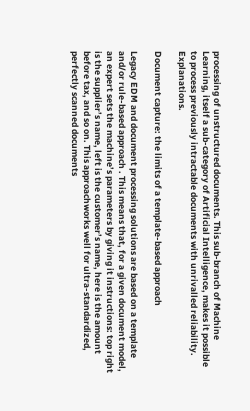processing of unstructured documents. This sub-branch of Machine Learning, itself a sub-category of Artificial Intelligence, makes it possible to process previously intractable documents with unrivalled reliability. Explanations.

Document capture: the limits of a template-based approach

Legacy EDM and document processing solutions are based on a template and/or rule-based approach . This means that, for a given document model, an expert sets the machine’s parameters by giving it instructions: top right is the supplier’s name, left is the customer’s name, here is the amount before tax, and so on. This approachworks well for ultra-standardized, perfectly scanned documents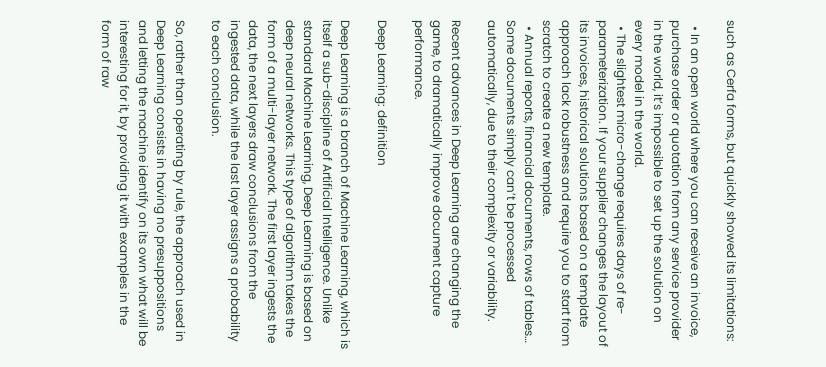such as Cerfa forms, but quickly showed its limitations:

  • In an open world where you can receive an invoice, purchase order or quotation from any service provider in the world, it’s impossible to set up the solution on every model in the world.
  • The slightest micro-change requires days of re-parameterization. If your supplier changes the layout of its invoices, historical solutions based on a template approach lack robustness and require you to start from scratch to create a new template.
  • Annual reports, financial documents, rows of tables… Some documents simply can’t be processed automatically, due to their complexity or variability.

Recent advances in Deep Learning are changing the game, to dramatically improve document capture performance.

Deep Learning: definition

Deep Learning is a branch of Machine Learning, which is itself a sub-discipline of Artificial Intelligence. Unlike standard Machine Learning, Deep Learning is based on deep neural networks. This type of algorithm takes the form of a multi-layer network. The first layer ingests the data, the next layers draw conclusions from the ingested data, while the last layer assigns a probability to each conclusion.

So, rather than operating by rule, the approach used in Deep Learning consists in having no presuppositions and letting the machine identify on its own what will be interesting for it, by providing it with examples in the form of raw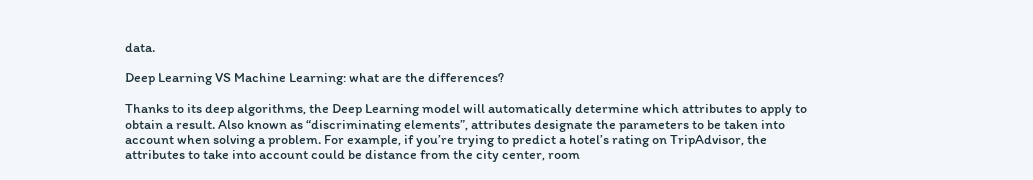data.

Deep Learning VS Machine Learning: what are the differences?

Thanks to its deep algorithms, the Deep Learning model will automatically determine which attributes to apply to obtain a result. Also known as “discriminating elements”, attributes designate the parameters to be taken into account when solving a problem. For example, if you’re trying to predict a hotel’s rating on TripAdvisor, the attributes to take into account could be distance from the city center, room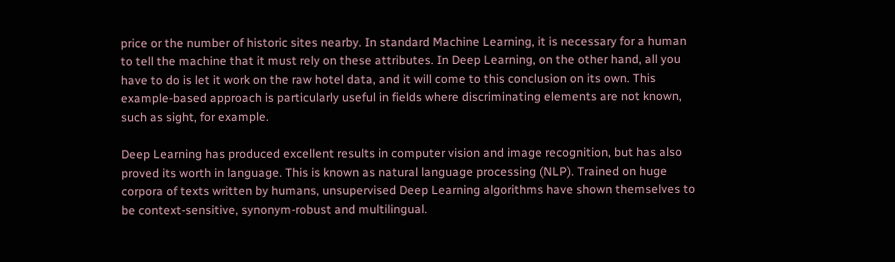price or the number of historic sites nearby. In standard Machine Learning, it is necessary for a human to tell the machine that it must rely on these attributes. In Deep Learning, on the other hand, all you have to do is let it work on the raw hotel data, and it will come to this conclusion on its own. This example-based approach is particularly useful in fields where discriminating elements are not known, such as sight, for example.

Deep Learning has produced excellent results in computer vision and image recognition, but has also proved its worth in language. This is known as natural language processing (NLP). Trained on huge corpora of texts written by humans, unsupervised Deep Learning algorithms have shown themselves to be context-sensitive, synonym-robust and multilingual.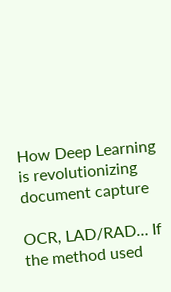How Deep Learning is revolutionizing document capture

OCR, LAD/RAD… If the method used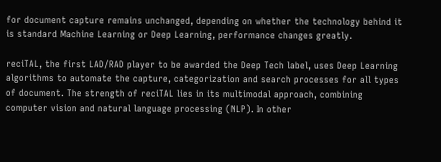for document capture remains unchanged, depending on whether the technology behind it is standard Machine Learning or Deep Learning, performance changes greatly.

reciTAL, the first LAD/RAD player to be awarded the Deep Tech label, uses Deep Learning algorithms to automate the capture, categorization and search processes for all types of document. The strength of reciTAL lies in its multimodal approach, combining computer vision and natural language processing (NLP). In other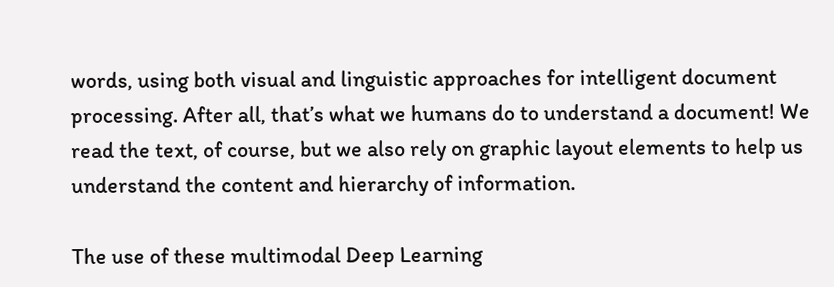words, using both visual and linguistic approaches for intelligent document processing. After all, that’s what we humans do to understand a document! We read the text, of course, but we also rely on graphic layout elements to help us understand the content and hierarchy of information.

The use of these multimodal Deep Learning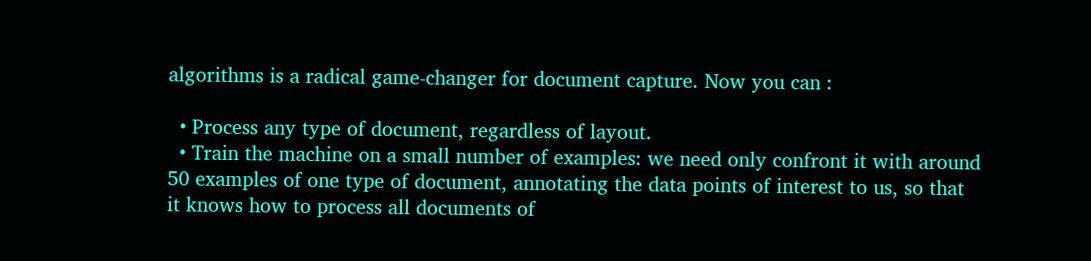algorithms is a radical game-changer for document capture. Now you can :

  • Process any type of document, regardless of layout.
  • Train the machine on a small number of examples: we need only confront it with around 50 examples of one type of document, annotating the data points of interest to us, so that it knows how to process all documents of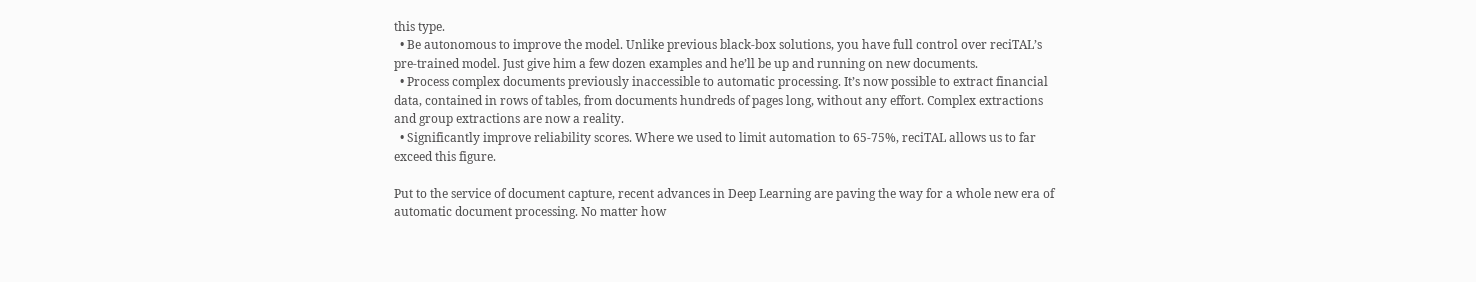this type.
  • Be autonomous to improve the model. Unlike previous black-box solutions, you have full control over reciTAL’s pre-trained model. Just give him a few dozen examples and he’ll be up and running on new documents.
  • Process complex documents previously inaccessible to automatic processing. It’s now possible to extract financial data, contained in rows of tables, from documents hundreds of pages long, without any effort. Complex extractions and group extractions are now a reality.
  • Significantly improve reliability scores. Where we used to limit automation to 65-75%, reciTAL allows us to far exceed this figure.

Put to the service of document capture, recent advances in Deep Learning are paving the way for a whole new era of automatic document processing. No matter how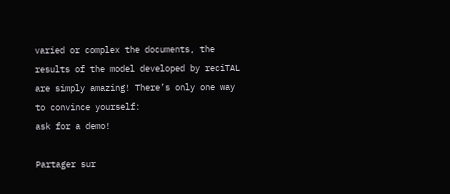varied or complex the documents, the results of the model developed by reciTAL are simply amazing! There’s only one way to convince yourself:
ask for a demo!

Partager sur